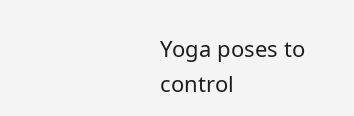Yoga poses to control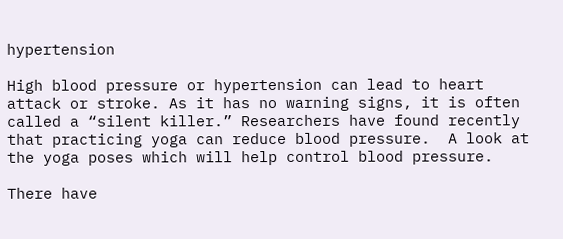hypertension

High blood pressure or hypertension can lead to heart attack or stroke. As it has no warning signs, it is often called a “silent killer.” Researchers have found recently that practicing yoga can reduce blood pressure.  A look at the yoga poses which will help control blood pressure.

There have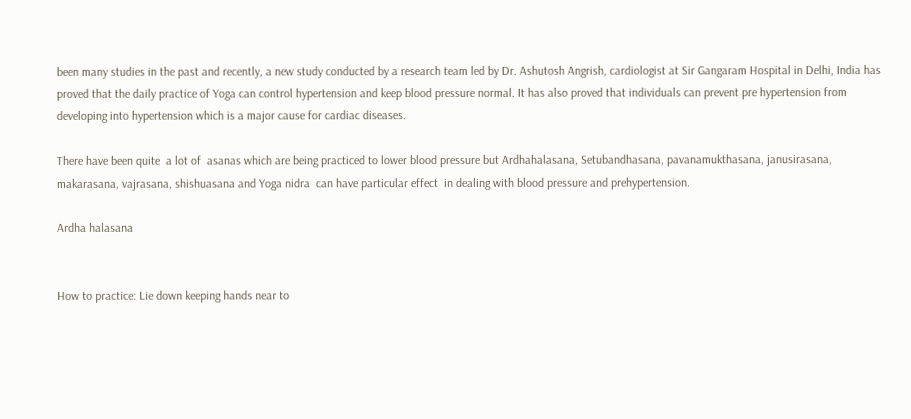been many studies in the past and recently, a new study conducted by a research team led by Dr. Ashutosh Angrish, cardiologist at Sir Gangaram Hospital in Delhi, India has proved that the daily practice of Yoga can control hypertension and keep blood pressure normal. It has also proved that individuals can prevent pre hypertension from developing into hypertension which is a major cause for cardiac diseases.

There have been quite  a lot of  asanas which are being practiced to lower blood pressure but Ardhahalasana, Setubandhasana, pavanamukthasana, janusirasana, makarasana, vajrasana, shishuasana and Yoga nidra  can have particular effect  in dealing with blood pressure and prehypertension.

Ardha halasana


How to practice: Lie down keeping hands near to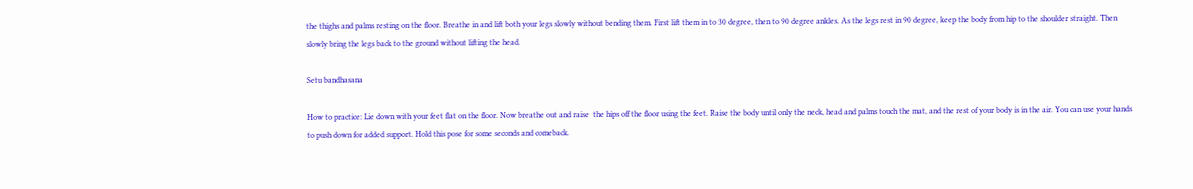the thighs and palms resting on the floor. Breathe in and lift both your legs slowly without bending them. First lift them in to 30 degree, then to 90 degree ankles. As the legs rest in 90 degree, keep the body from hip to the shoulder straight. Then slowly bring the legs back to the ground without lifting the head.

Setu bandhasana

How to practice: Lie down with your feet flat on the floor. Now breathe out and raise  the hips off the floor using the feet. Raise the body until only the neck, head and palms touch the mat, and the rest of your body is in the air. You can use your hands to push down for added support. Hold this pose for some seconds and comeback.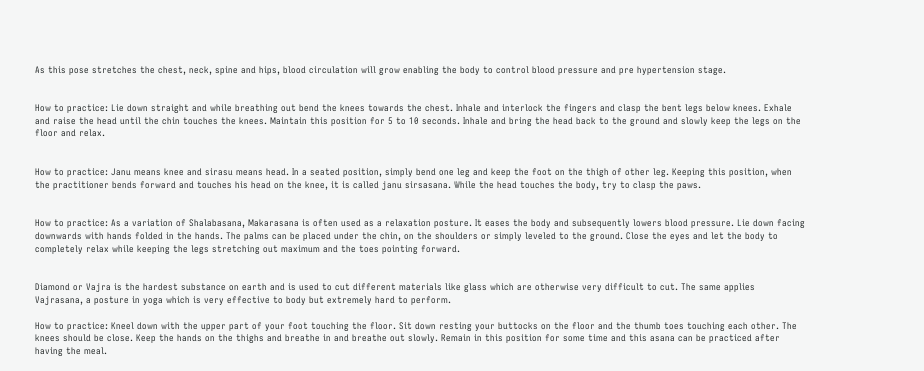As this pose stretches the chest, neck, spine and hips, blood circulation will grow enabling the body to control blood pressure and pre hypertension stage.


How to practice: Lie down straight and while breathing out bend the knees towards the chest. Inhale and interlock the fingers and clasp the bent legs below knees. Exhale and raise the head until the chin touches the knees. Maintain this position for 5 to 10 seconds. Inhale and bring the head back to the ground and slowly keep the legs on the floor and relax.


How to practice: Janu means knee and sirasu means head. In a seated position, simply bend one leg and keep the foot on the thigh of other leg. Keeping this position, when the practitioner bends forward and touches his head on the knee, it is called janu sirsasana. While the head touches the body, try to clasp the paws.


How to practice: As a variation of Shalabasana, Makarasana is often used as a relaxation posture. It eases the body and subsequently lowers blood pressure. Lie down facing downwards with hands folded in the hands. The palms can be placed under the chin, on the shoulders or simply leveled to the ground. Close the eyes and let the body to completely relax while keeping the legs stretching out maximum and the toes pointing forward.


Diamond or Vajra is the hardest substance on earth and is used to cut different materials like glass which are otherwise very difficult to cut. The same applies   Vajrasana, a posture in yoga which is very effective to body but extremely hard to perform.

How to practice: Kneel down with the upper part of your foot touching the floor. Sit down resting your buttocks on the floor and the thumb toes touching each other. The knees should be close. Keep the hands on the thighs and breathe in and breathe out slowly. Remain in this position for some time and this asana can be practiced after having the meal.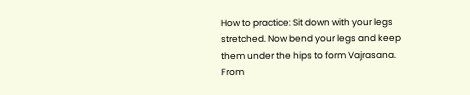How to practice: Sit down with your legs stretched. Now bend your legs and keep them under the hips to form Vajrasana. From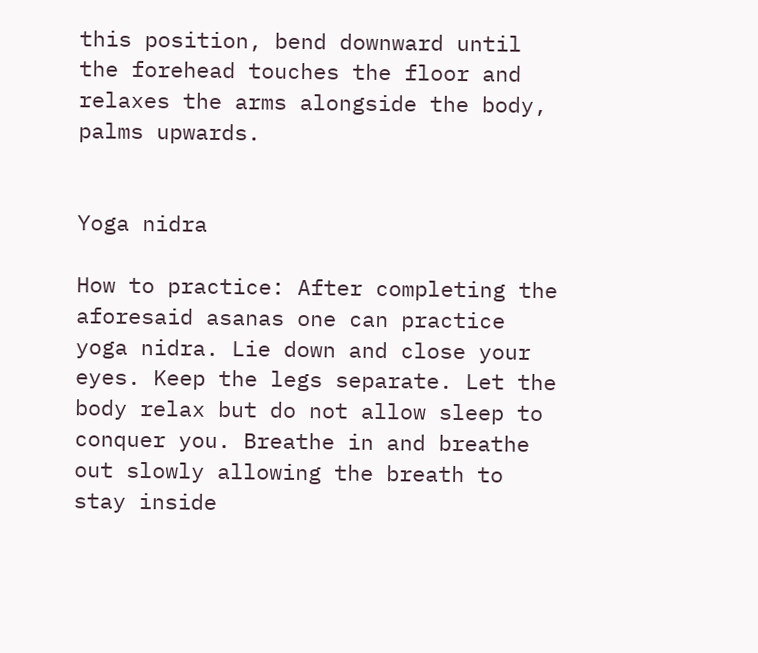this position, bend downward until the forehead touches the floor and relaxes the arms alongside the body, palms upwards.


Yoga nidra

How to practice: After completing the aforesaid asanas one can practice yoga nidra. Lie down and close your eyes. Keep the legs separate. Let the body relax but do not allow sleep to conquer you. Breathe in and breathe out slowly allowing the breath to stay inside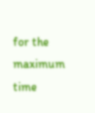for the maximum time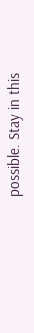possible. Stay in this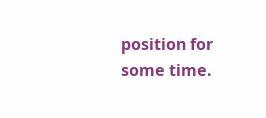position for some time.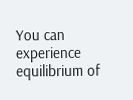You can experience equilibrium of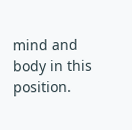mind and body in this position.